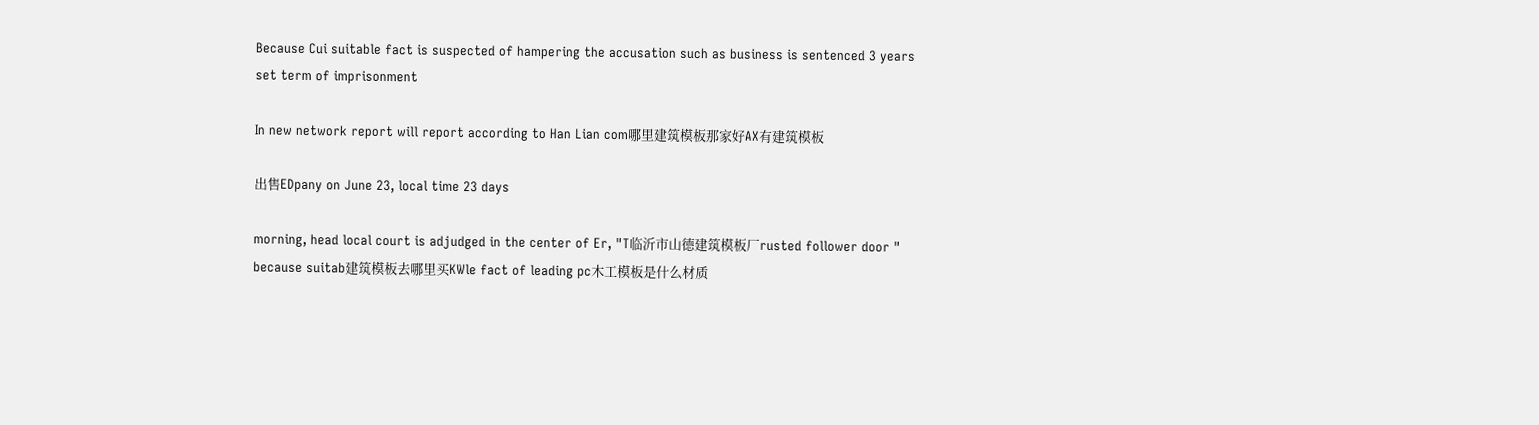Because Cui suitable fact is suspected of hampering the accusation such as business is sentenced 3 years set term of imprisonment

In new network report will report according to Han Lian com哪里建筑模板那家好AX有建筑模板

出售EDpany on June 23, local time 23 days

morning, head local court is adjudged in the center of Er, "T临沂市山德建筑模板厂rusted follower door " because suitab建筑模板去哪里买KWle fact of leading pc木工模板是什么材质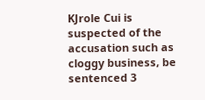KJrole Cui is suspected of the accusation such as cloggy business, be sentenced 3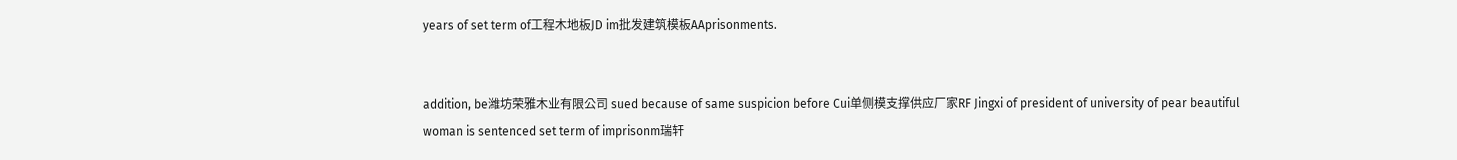years of set term of工程木地板JD im批发建筑模板AAprisonments.


addition, be潍坊荣雅木业有限公司 sued because of same suspicion before Cui单侧模支撑供应厂家RF Jingxi of president of university of pear beautiful woman is sentenced set term of imprisonm瑞轩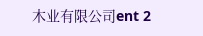木业有限公司ent 2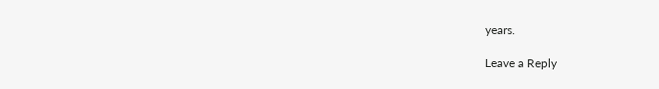years.

Leave a Reply